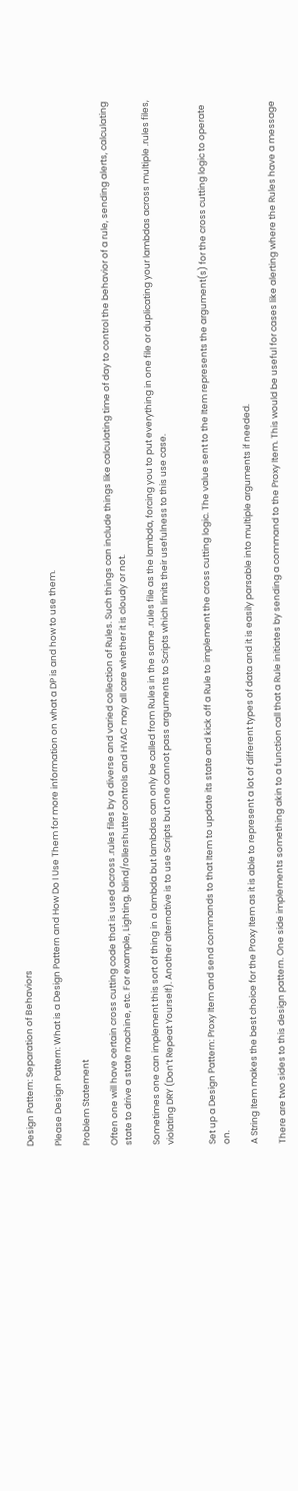Design Pattern: Separation of Behaviors

Please Design Pattern: What is a Design Pattern and How Do I Use Them for more information on what a DP is and how to use them.

Problem Statement

Often one will have certain cross cutting code that is used across .rules files by a diverse and varied collection of Rules. Such things can include things like calculating time of day to control the behavior of a rule, sending alerts, calculating state to drive a state machine, etc. For example, Lighting, blind/rollershutter controls and HVAC may all care whether it is cloudy or not.

Sometimes one can implement this sort of thing in a lambda but lambdas can only be called from Rules in the same .rules file as the lambda, forcing you to put everything in one file or duplicating your lambdas across multiple .rules files, violating DRY (Don’t Repeat Yourself). Another alternative is to use Scripts but one cannot pass arguments to Scripts which limits their usefulness to this use case.


Set up a Design Pattern: Proxy Item and send commands to that Item to update its state and kick off a Rule to implement the cross cutting logic. The value sent to the Item represents the argument(s) for the cross cutting logic to operate on.

A String Item makes the best choice for the Proxy Item as it is able to represent a lot of different types of data and it is easily parsable into multiple arguments if needed.

There are two sides to this design pattern. One side implements something akin to a function call that a Rule initiates by sending a command to the Proxy Item. This would be useful for cases like alerting where the Rules have a message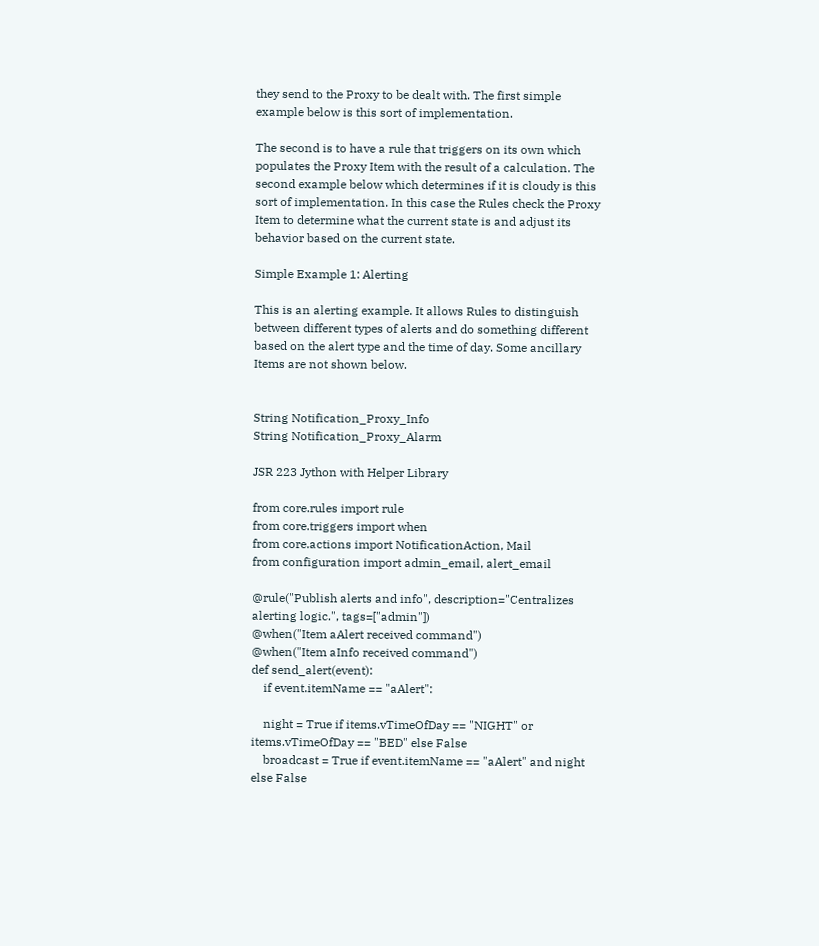they send to the Proxy to be dealt with. The first simple example below is this sort of implementation.

The second is to have a rule that triggers on its own which populates the Proxy Item with the result of a calculation. The second example below which determines if it is cloudy is this sort of implementation. In this case the Rules check the Proxy Item to determine what the current state is and adjust its behavior based on the current state.

Simple Example 1: Alerting

This is an alerting example. It allows Rules to distinguish between different types of alerts and do something different based on the alert type and the time of day. Some ancillary Items are not shown below.


String Notification_Proxy_Info
String Notification_Proxy_Alarm

JSR 223 Jython with Helper Library

from core.rules import rule
from core.triggers import when
from core.actions import NotificationAction, Mail
from configuration import admin_email, alert_email

@rule("Publish alerts and info", description="Centralizes alerting logic.", tags=["admin"])
@when("Item aAlert received command")
@when("Item aInfo received command")
def send_alert(event):
    if event.itemName == "aAlert":

    night = True if items.vTimeOfDay == "NIGHT" or items.vTimeOfDay == "BED" else False
    broadcast = True if event.itemName == "aAlert" and night else False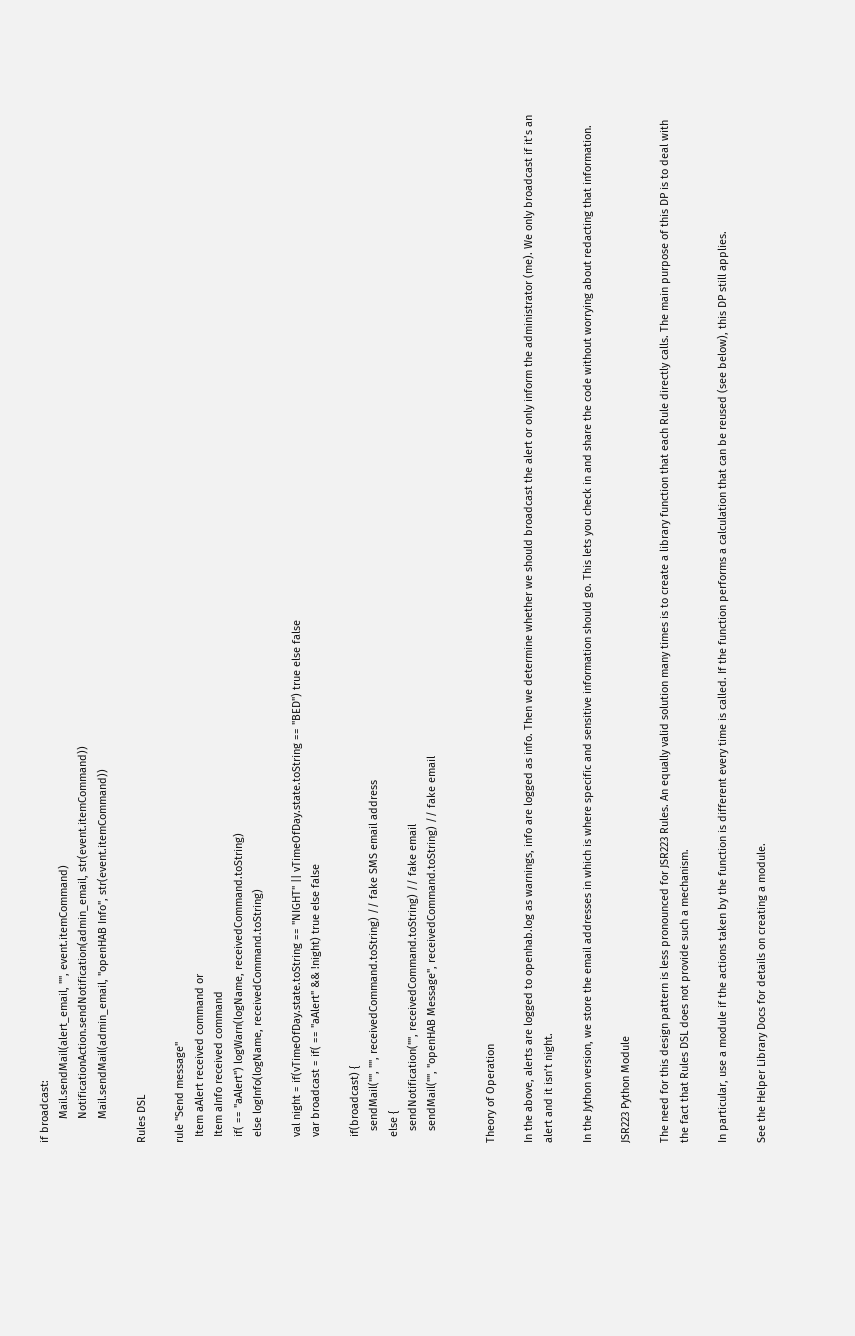if broadcast:
        Mail.sendMail(alert_email, "", event.itemCommand)
        NotificationAction.sendNotification(admin_email, str(event.itemCommand))
        Mail.sendMail(admin_email, "openHAB Info", str(event.itemCommand))

Rules DSL

rule "Send message"
  Item aAlert received command or
  Item aInfo received command
  if( == "aAlert") logWarn(logName, receivedCommand.toString)
  else logInfo(logName, receivedCommand.toString)

  val night = if(vTimeOfDay.state.toString == "NIGHT" || vTimeOfDay.state.toString == "BED") true else false
  var broadcast = if( == "aAlert" && !night) true else false

  if(broadcast) {
    sendMail("", "", receivedCommand.toString) // fake SMS email address
  else {
    sendNotification("", receivedCommand.toString) // fake email
    sendMail("", "openHAB Message", receivedCommand.toString) // fake email


Theory of Operation

In the above, alerts are logged to openhab.log as warnings, info are logged as info. Then we determine whether we should broadcast the alert or only inform the administrator (me). We only broadcast if it’s an alert and it isn’t night.

In the Jython version, we store the email addresses in which is where specific and sensitive information should go. This lets you check in and share the code without worrying about redacting that information.

JSR223 Python Module

The need for this design pattern is less pronounced for JSR223 Rules. An equally valid solution many times is to create a library function that each Rule directly calls. The main purpose of this DP is to deal with the fact that Rules DSL does not provide such a mechanism.

In particular, use a module if the actions taken by the function is different every time is called. If the function performs a calculation that can be reused (see below), this DP still applies.

See the Helper Library Docs for details on creating a module.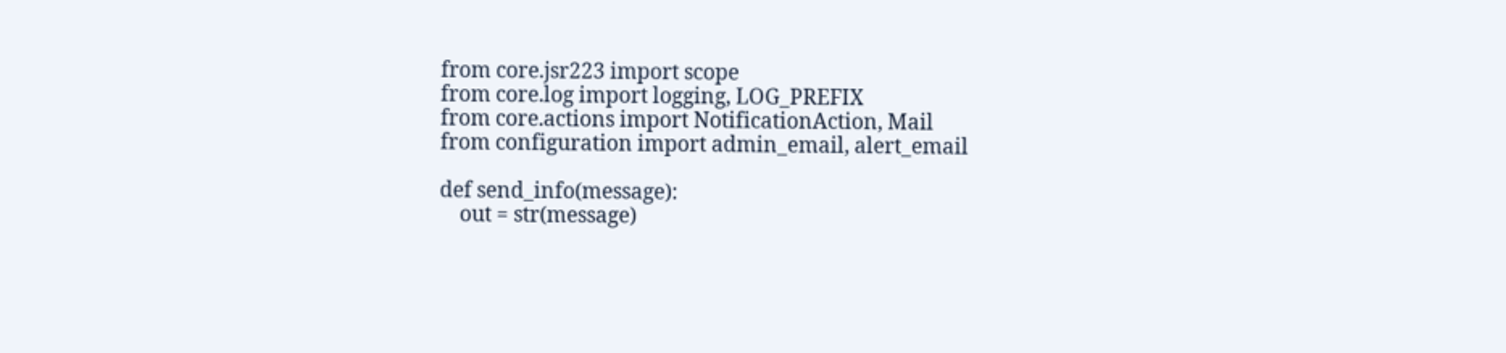from core.jsr223 import scope
from core.log import logging, LOG_PREFIX
from core.actions import NotificationAction, Mail
from configuration import admin_email, alert_email

def send_info(message):
    out = str(message)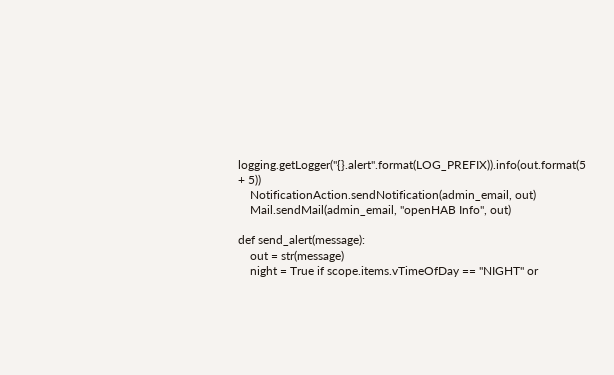logging.getLogger("{}.alert".format(LOG_PREFIX)).info(out.format(5 + 5))
    NotificationAction.sendNotification(admin_email, out)
    Mail.sendMail(admin_email, "openHAB Info", out)

def send_alert(message):
    out = str(message)
    night = True if scope.items.vTimeOfDay == "NIGHT" or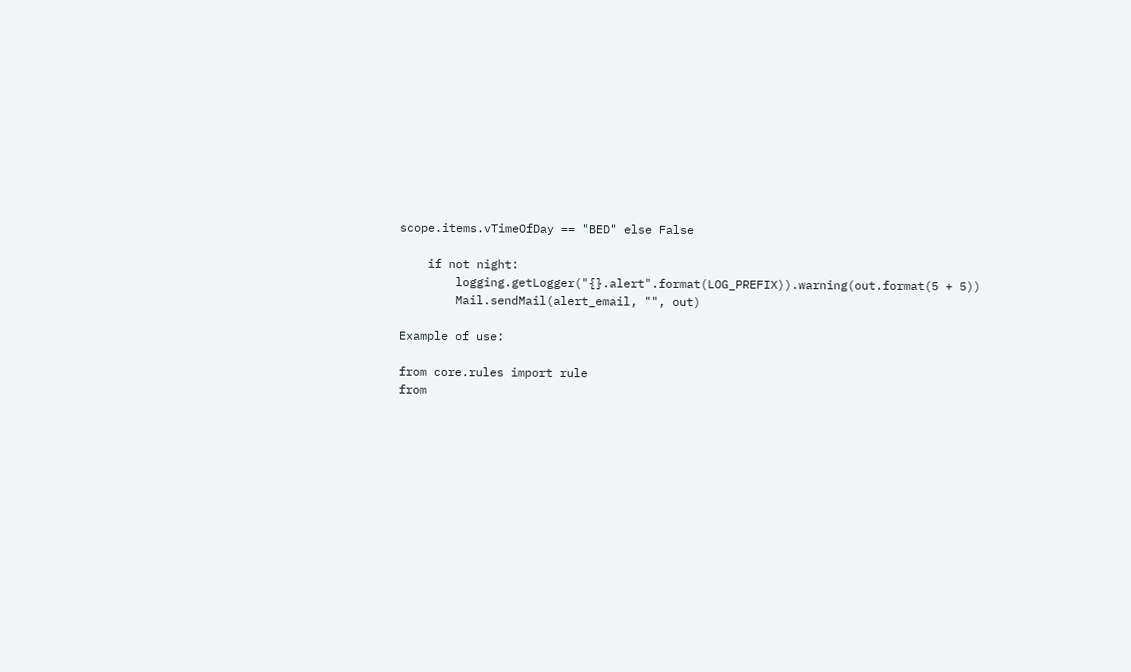scope.items.vTimeOfDay == "BED" else False

    if not night:
        logging.getLogger("{}.alert".format(LOG_PREFIX)).warning(out.format(5 + 5))
        Mail.sendMail(alert_email, "", out)

Example of use:

from core.rules import rule
from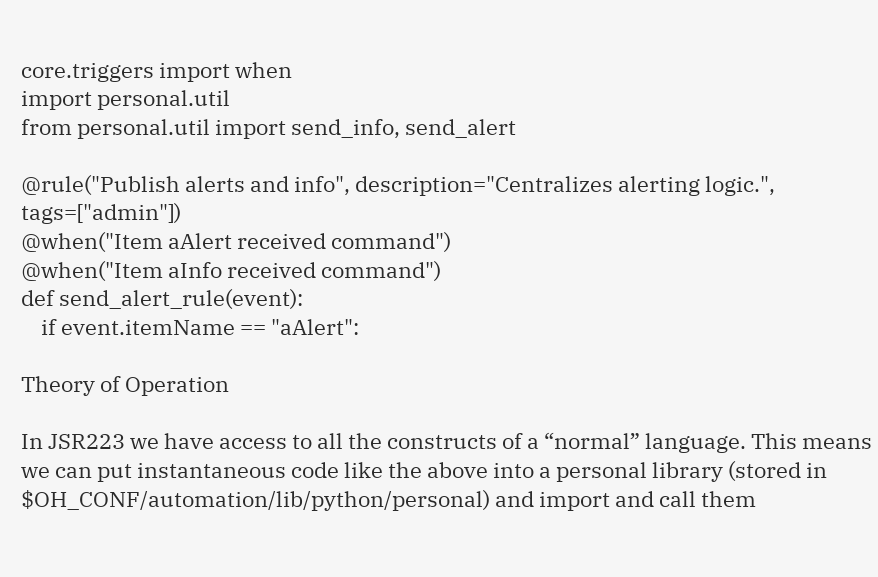core.triggers import when
import personal.util
from personal.util import send_info, send_alert

@rule("Publish alerts and info", description="Centralizes alerting logic.", tags=["admin"])
@when("Item aAlert received command")
@when("Item aInfo received command")
def send_alert_rule(event):
    if event.itemName == "aAlert":

Theory of Operation

In JSR223 we have access to all the constructs of a “normal” language. This means we can put instantaneous code like the above into a personal library (stored in $OH_CONF/automation/lib/python/personal) and import and call them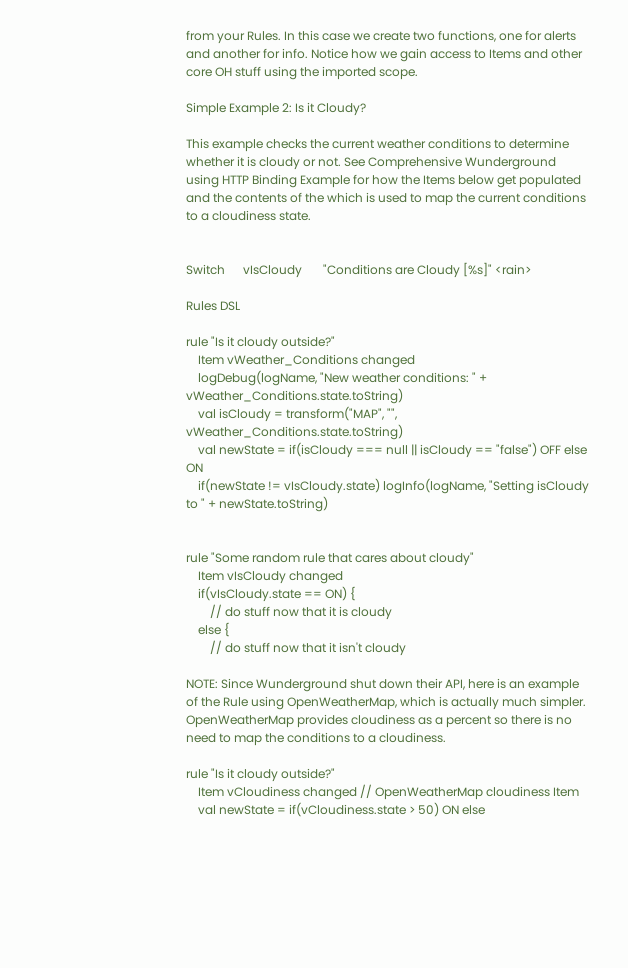from your Rules. In this case we create two functions, one for alerts and another for info. Notice how we gain access to Items and other core OH stuff using the imported scope.

Simple Example 2: Is it Cloudy?

This example checks the current weather conditions to determine whether it is cloudy or not. See Comprehensive Wunderground using HTTP Binding Example for how the Items below get populated and the contents of the which is used to map the current conditions to a cloudiness state.


Switch      vIsCloudy       "Conditions are Cloudy [%s]" <rain>

Rules DSL

rule "Is it cloudy outside?"
    Item vWeather_Conditions changed
    logDebug(logName, "New weather conditions: " + vWeather_Conditions.state.toString)
    val isCloudy = transform("MAP", "", vWeather_Conditions.state.toString)
    val newState = if(isCloudy === null || isCloudy == "false") OFF else ON
    if(newState != vIsCloudy.state) logInfo(logName, "Setting isCloudy to " + newState.toString)


rule "Some random rule that cares about cloudy"
    Item vIsCloudy changed
    if(vIsCloudy.state == ON) {
        // do stuff now that it is cloudy
    else {
        // do stuff now that it isn't cloudy

NOTE: Since Wunderground shut down their API, here is an example of the Rule using OpenWeatherMap, which is actually much simpler. OpenWeatherMap provides cloudiness as a percent so there is no need to map the conditions to a cloudiness.

rule "Is it cloudy outside?"
    Item vCloudiness changed // OpenWeatherMap cloudiness Item
    val newState = if(vCloudiness.state > 50) ON else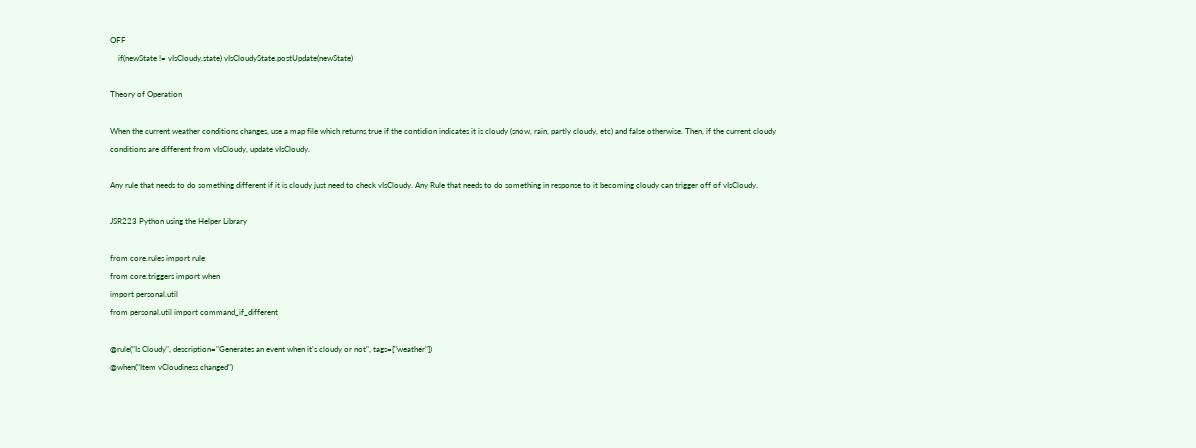OFF
    if(newState != vIsCloudy.state) vIsCloudyState.postUpdate(newState)

Theory of Operation

When the current weather conditions changes, use a map file which returns true if the contidion indicates it is cloudy (snow, rain, partly cloudy, etc) and false otherwise. Then, if the current cloudy conditions are different from vIsCloudy, update vIsCloudy.

Any rule that needs to do something different if it is cloudy just need to check vIsCloudy. Any Rule that needs to do something in response to it becoming cloudy can trigger off of vIsCloudy.

JSR223 Python using the Helper Library

from core.rules import rule
from core.triggers import when
import personal.util
from personal.util import command_if_different

@rule("Is Cloudy", description="Generates an event when it's cloudy or not", tags=["weather"])
@when("Item vCloudiness changed")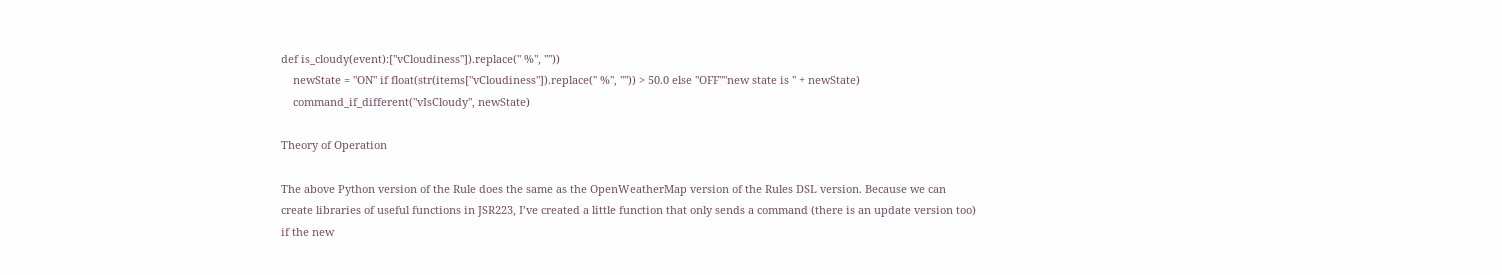def is_cloudy(event):["vCloudiness"]).replace(" %", ""))
    newState = "ON" if float(str(items["vCloudiness"]).replace(" %", "")) > 50.0 else "OFF""new state is " + newState)
    command_if_different("vIsCloudy", newState)

Theory of Operation

The above Python version of the Rule does the same as the OpenWeatherMap version of the Rules DSL version. Because we can create libraries of useful functions in JSR223, I’ve created a little function that only sends a command (there is an update version too) if the new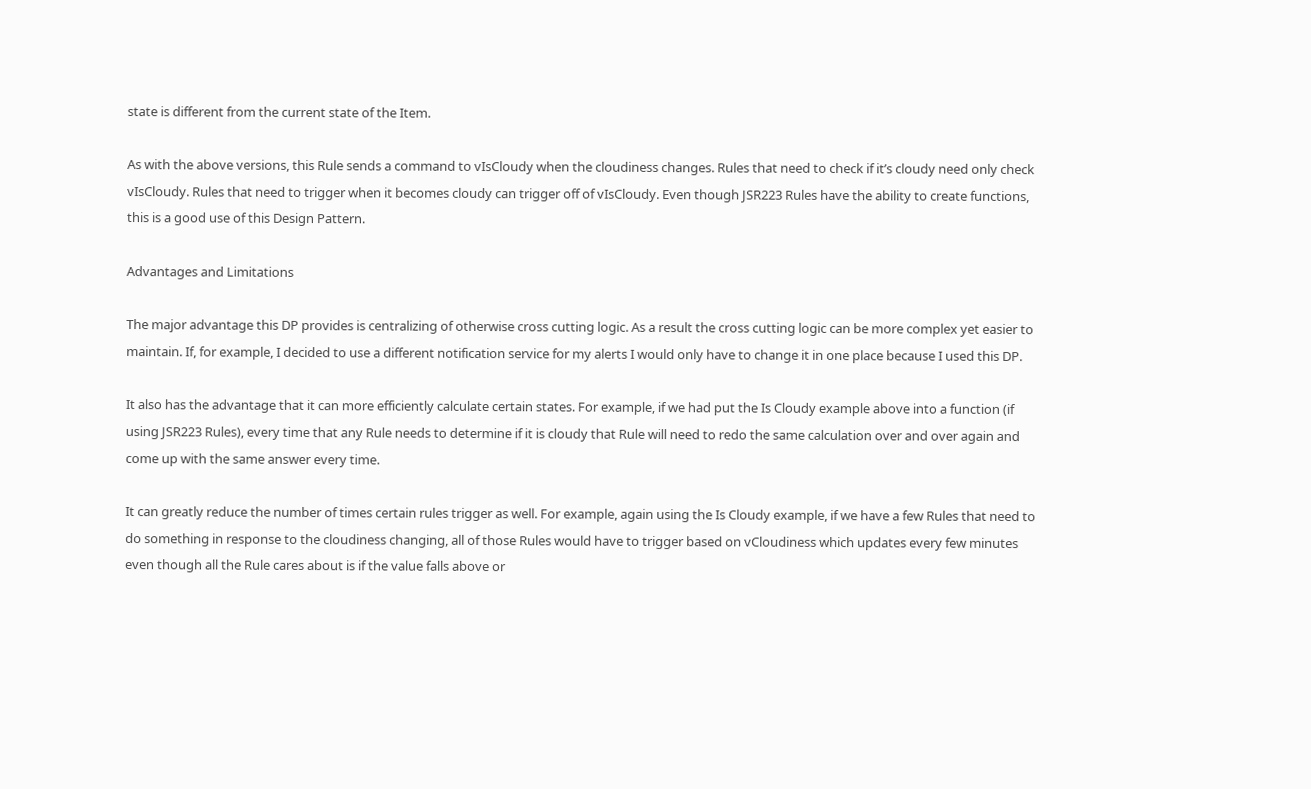state is different from the current state of the Item.

As with the above versions, this Rule sends a command to vIsCloudy when the cloudiness changes. Rules that need to check if it’s cloudy need only check vIsCloudy. Rules that need to trigger when it becomes cloudy can trigger off of vIsCloudy. Even though JSR223 Rules have the ability to create functions, this is a good use of this Design Pattern.

Advantages and Limitations

The major advantage this DP provides is centralizing of otherwise cross cutting logic. As a result the cross cutting logic can be more complex yet easier to maintain. If, for example, I decided to use a different notification service for my alerts I would only have to change it in one place because I used this DP.

It also has the advantage that it can more efficiently calculate certain states. For example, if we had put the Is Cloudy example above into a function (if using JSR223 Rules), every time that any Rule needs to determine if it is cloudy that Rule will need to redo the same calculation over and over again and come up with the same answer every time.

It can greatly reduce the number of times certain rules trigger as well. For example, again using the Is Cloudy example, if we have a few Rules that need to do something in response to the cloudiness changing, all of those Rules would have to trigger based on vCloudiness which updates every few minutes even though all the Rule cares about is if the value falls above or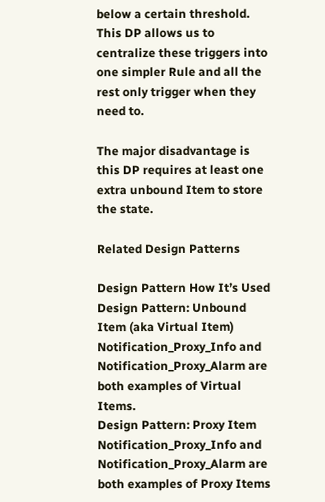below a certain threshold. This DP allows us to centralize these triggers into one simpler Rule and all the rest only trigger when they need to.

The major disadvantage is this DP requires at least one extra unbound Item to store the state.

Related Design Patterns

Design Pattern How It’s Used
Design Pattern: Unbound Item (aka Virtual Item) Notification_Proxy_Info and Notification_Proxy_Alarm are both examples of Virtual Items.
Design Pattern: Proxy Item Notification_Proxy_Info and Notification_Proxy_Alarm are both examples of Proxy Items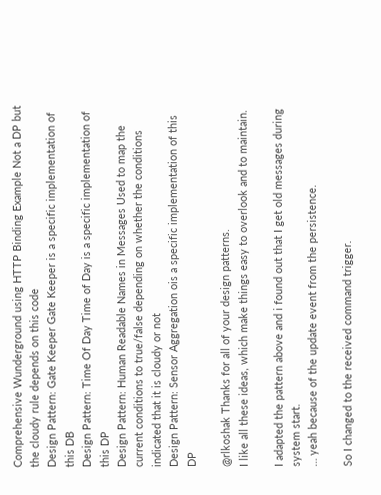Comprehensive Wunderground using HTTP Binding Example Not a DP but the cloudy rule depends on this code
Design Pattern: Gate Keeper Gate Keeper is a specific implementation of this DB
Design Pattern: Time Of Day Time of Day is a specific implementation of this DP
Design Pattern: Human Readable Names in Messages Used to map the current conditions to true/false depending on whether the conditions indicated that it is cloudy or not
Design Pattern: Sensor Aggregation ois a specific implementation of this DP

@rlkoshak Thanks for all of your design patterns.
I like all these ideas, which make things easy to overlook and to maintain.

I adapted the pattern above and i found out that I get old messages during system start.
… yeah because of the update event from the persistence.

So I changed to the received command trigger.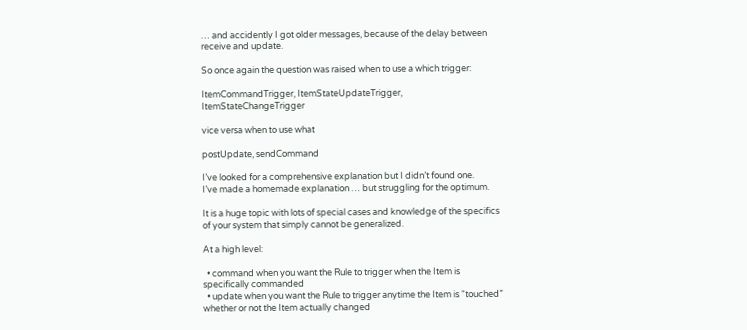… and accidently I got older messages, because of the delay between receive and update.

So once again the question was raised when to use a which trigger:

ItemCommandTrigger, ItemStateUpdateTrigger, ItemStateChangeTrigger

vice versa when to use what

postUpdate, sendCommand

I’ve looked for a comprehensive explanation but I didn’t found one.
I’ve made a homemade explanation … but struggling for the optimum.

It is a huge topic with lots of special cases and knowledge of the specifics of your system that simply cannot be generalized.

At a high level:

  • command when you want the Rule to trigger when the Item is specifically commanded
  • update when you want the Rule to trigger anytime the Item is “touched” whether or not the Item actually changed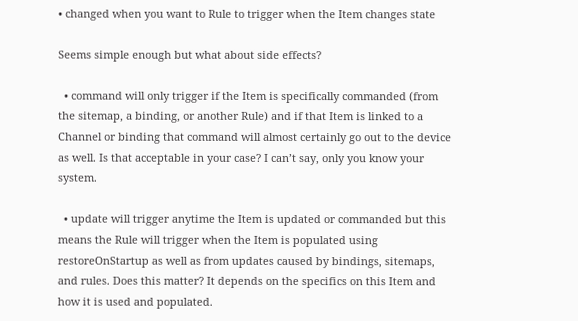• changed when you want to Rule to trigger when the Item changes state

Seems simple enough but what about side effects?

  • command will only trigger if the Item is specifically commanded (from the sitemap, a binding, or another Rule) and if that Item is linked to a Channel or binding that command will almost certainly go out to the device as well. Is that acceptable in your case? I can’t say, only you know your system.

  • update will trigger anytime the Item is updated or commanded but this means the Rule will trigger when the Item is populated using restoreOnStartup as well as from updates caused by bindings, sitemaps, and rules. Does this matter? It depends on the specifics on this Item and how it is used and populated.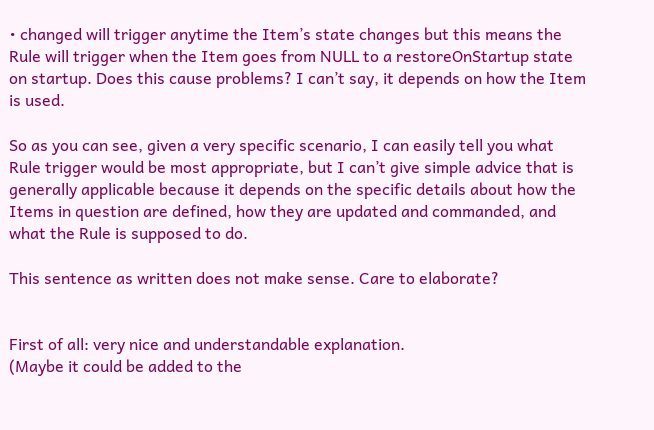• changed will trigger anytime the Item’s state changes but this means the Rule will trigger when the Item goes from NULL to a restoreOnStartup state on startup. Does this cause problems? I can’t say, it depends on how the Item is used.

So as you can see, given a very specific scenario, I can easily tell you what Rule trigger would be most appropriate, but I can’t give simple advice that is generally applicable because it depends on the specific details about how the Items in question are defined, how they are updated and commanded, and what the Rule is supposed to do.

This sentence as written does not make sense. Care to elaborate?


First of all: very nice and understandable explanation.
(Maybe it could be added to the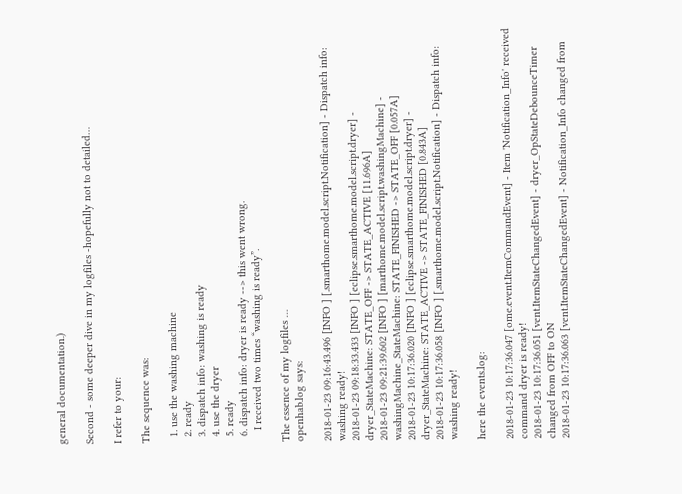general documentation.)

Second - some deeper dive in my logfiles -hopefully not to detailed…

I refer to your:

The sequence was:

  1. use the washing machine
  2. ready
  3. dispatch info: washing is ready
  4. use the dryer
  5. ready
  6. dispatch info: dryer is ready --> this went wrong.
    I received two times “washing is ready”.

The essence of my logfiles …
openhab.log says:

2018-01-23 09:16:43.496 [INFO ] [.smarthome.model.script.Notification] - Dispatch info: washing ready!
2018-01-23 09:18:33.433 [INFO ] [eclipse.smarthome.model.script.dryer] - dryer_StateMachine: STATE_OFF -> STATE_ACTIVE [11.696A]
2018-01-23 09:21:39.602 [INFO ] [marthome.model.script.washingMachine] - washingMachine_StateMachine: STATE_FINISHED -> STATE_OFF [0.057A]
2018-01-23 10:17:36.020 [INFO ] [eclipse.smarthome.model.script.dryer] - dryer_StateMachine: STATE_ACTIVE -> STATE_FINISHED [0.843A]
2018-01-23 10:17:36.058 [INFO ] [.smarthome.model.script.Notification] - Dispatch info: washing ready!

here the events.log:

2018-01-23 10:17:36.047 [ome.event.ItemCommandEvent] - Item 'Notification_Info' received command dryer is ready!
2018-01-23 10:17:36.051 [vent.ItemStateChangedEvent] - dryer_OpStateDebounceTimer changed from OFF to ON
2018-01-23 10:17:36.063 [vent.ItemStateChangedEvent] - Notification_Info changed from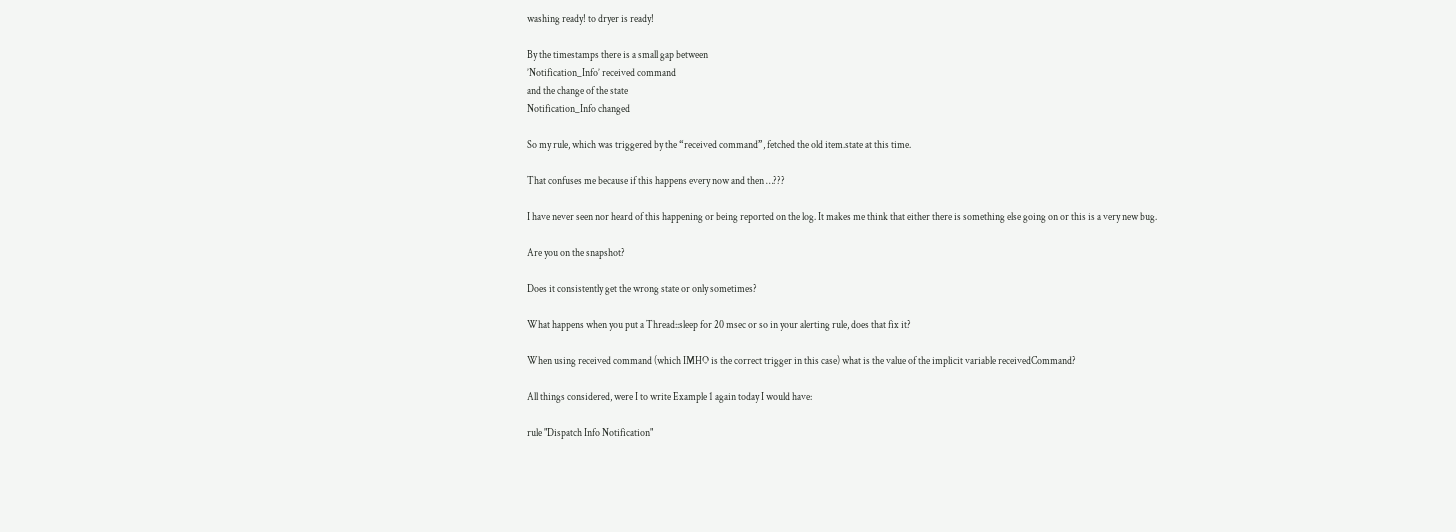washing ready! to dryer is ready!

By the timestamps there is a small gap between
’Notification_Info’ received command
and the change of the state
Notification_Info changed

So my rule, which was triggered by the “received command”, fetched the old item.state at this time.

That confuses me because if this happens every now and then …???

I have never seen nor heard of this happening or being reported on the log. It makes me think that either there is something else going on or this is a very new bug.

Are you on the snapshot?

Does it consistently get the wrong state or only sometimes?

What happens when you put a Thread::sleep for 20 msec or so in your alerting rule, does that fix it?

When using received command (which IMHO is the correct trigger in this case) what is the value of the implicit variable receivedCommand?

All things considered, were I to write Example 1 again today I would have:

rule "Dispatch Info Notification"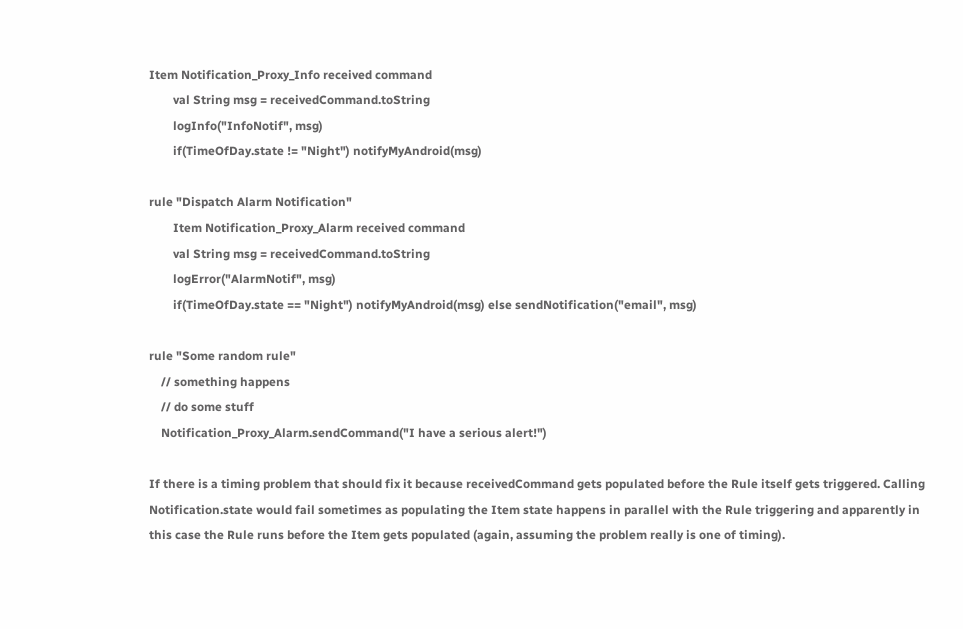Item Notification_Proxy_Info received command
        val String msg = receivedCommand.toString
        logInfo("InfoNotif", msg)
        if(TimeOfDay.state != "Night") notifyMyAndroid(msg)

rule "Dispatch Alarm Notification"
        Item Notification_Proxy_Alarm received command
        val String msg = receivedCommand.toString
        logError("AlarmNotif", msg)
        if(TimeOfDay.state == "Night") notifyMyAndroid(msg) else sendNotification("email", msg)

rule "Some random rule"
    // something happens
    // do some stuff
    Notification_Proxy_Alarm.sendCommand("I have a serious alert!")

If there is a timing problem that should fix it because receivedCommand gets populated before the Rule itself gets triggered. Calling Notification.state would fail sometimes as populating the Item state happens in parallel with the Rule triggering and apparently in this case the Rule runs before the Item gets populated (again, assuming the problem really is one of timing).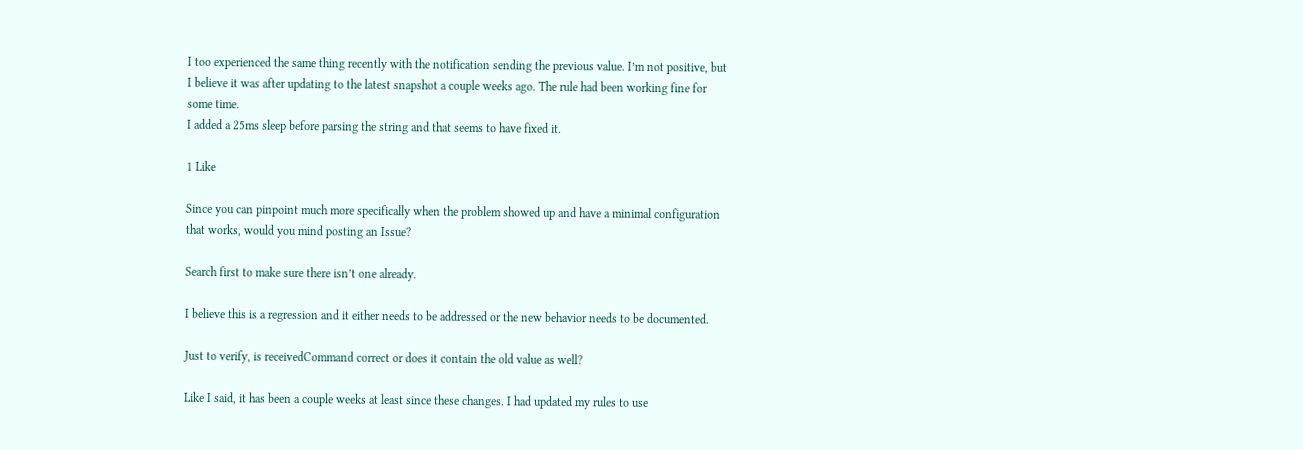I too experienced the same thing recently with the notification sending the previous value. I’m not positive, but I believe it was after updating to the latest snapshot a couple weeks ago. The rule had been working fine for some time.
I added a 25ms sleep before parsing the string and that seems to have fixed it.

1 Like

Since you can pinpoint much more specifically when the problem showed up and have a minimal configuration that works, would you mind posting an Issue?

Search first to make sure there isn’t one already.

I believe this is a regression and it either needs to be addressed or the new behavior needs to be documented.

Just to verify, is receivedCommand correct or does it contain the old value as well?

Like I said, it has been a couple weeks at least since these changes. I had updated my rules to use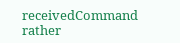receivedCommand rather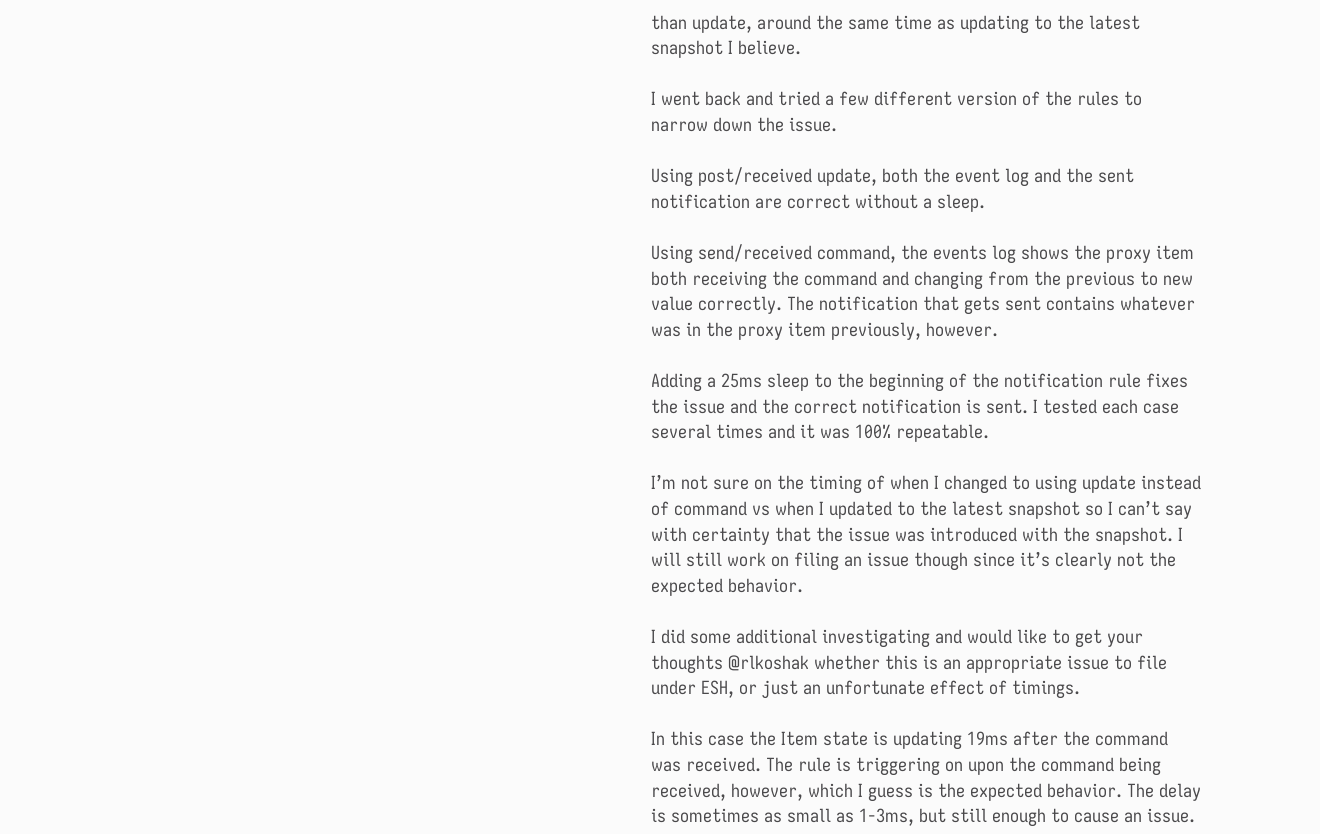than update, around the same time as updating to the latest snapshot I believe.

I went back and tried a few different version of the rules to narrow down the issue.

Using post/received update, both the event log and the sent notification are correct without a sleep.

Using send/received command, the events log shows the proxy item both receiving the command and changing from the previous to new value correctly. The notification that gets sent contains whatever was in the proxy item previously, however.

Adding a 25ms sleep to the beginning of the notification rule fixes the issue and the correct notification is sent. I tested each case several times and it was 100% repeatable.

I’m not sure on the timing of when I changed to using update instead of command vs when I updated to the latest snapshot so I can’t say with certainty that the issue was introduced with the snapshot. I will still work on filing an issue though since it’s clearly not the expected behavior.

I did some additional investigating and would like to get your thoughts @rlkoshak whether this is an appropriate issue to file under ESH, or just an unfortunate effect of timings.

In this case the Item state is updating 19ms after the command was received. The rule is triggering on upon the command being received, however, which I guess is the expected behavior. The delay is sometimes as small as 1-3ms, but still enough to cause an issue.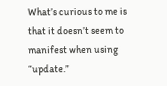What’s curious to me is that it doesn’t seem to manifest when using “update.”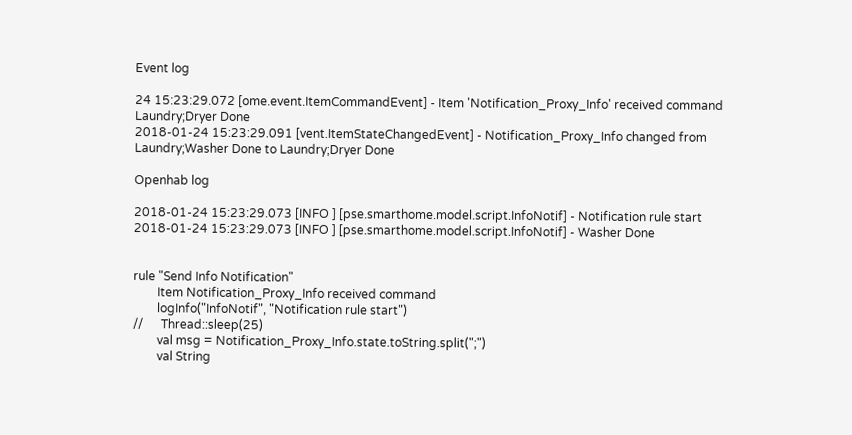Event log

24 15:23:29.072 [ome.event.ItemCommandEvent] - Item 'Notification_Proxy_Info' received command Laundry;Dryer Done
2018-01-24 15:23:29.091 [vent.ItemStateChangedEvent] - Notification_Proxy_Info changed from Laundry;Washer Done to Laundry;Dryer Done

Openhab log

2018-01-24 15:23:29.073 [INFO ] [pse.smarthome.model.script.InfoNotif] - Notification rule start
2018-01-24 15:23:29.073 [INFO ] [pse.smarthome.model.script.InfoNotif] - Washer Done


rule "Send Info Notification"
        Item Notification_Proxy_Info received command
        logInfo("InfoNotif", "Notification rule start")
//      Thread::sleep(25)
        val msg = Notification_Proxy_Info.state.toString.split(";")
        val String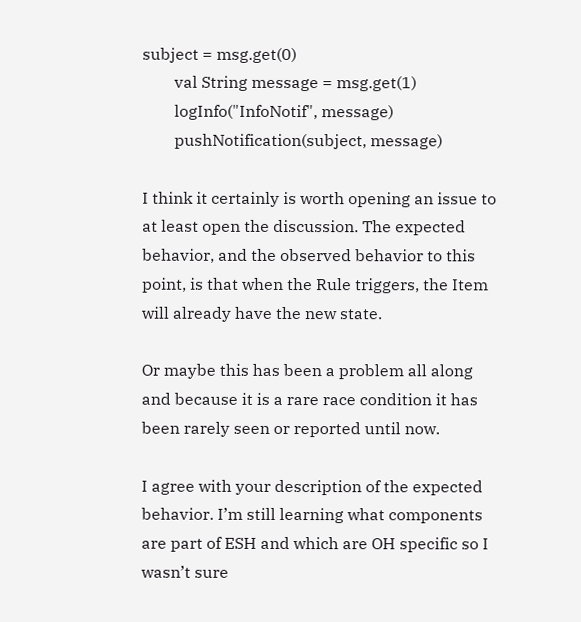subject = msg.get(0)
        val String message = msg.get(1)
        logInfo("InfoNotif", message)
        pushNotification(subject, message)

I think it certainly is worth opening an issue to at least open the discussion. The expected behavior, and the observed behavior to this point, is that when the Rule triggers, the Item will already have the new state.

Or maybe this has been a problem all along and because it is a rare race condition it has been rarely seen or reported until now.

I agree with your description of the expected behavior. I’m still learning what components are part of ESH and which are OH specific so I wasn’t sure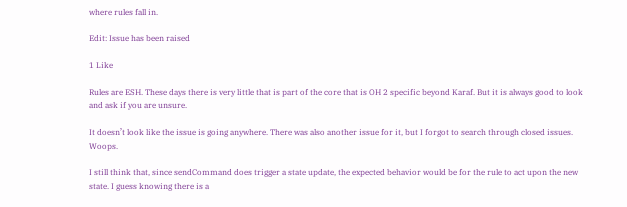where rules fall in.

Edit: Issue has been raised

1 Like

Rules are ESH. These days there is very little that is part of the core that is OH 2 specific beyond Karaf. But it is always good to look and ask if you are unsure.

It doesn’t look like the issue is going anywhere. There was also another issue for it, but I forgot to search through closed issues. Woops.

I still think that, since sendCommand does trigger a state update, the expected behavior would be for the rule to act upon the new state. I guess knowing there is a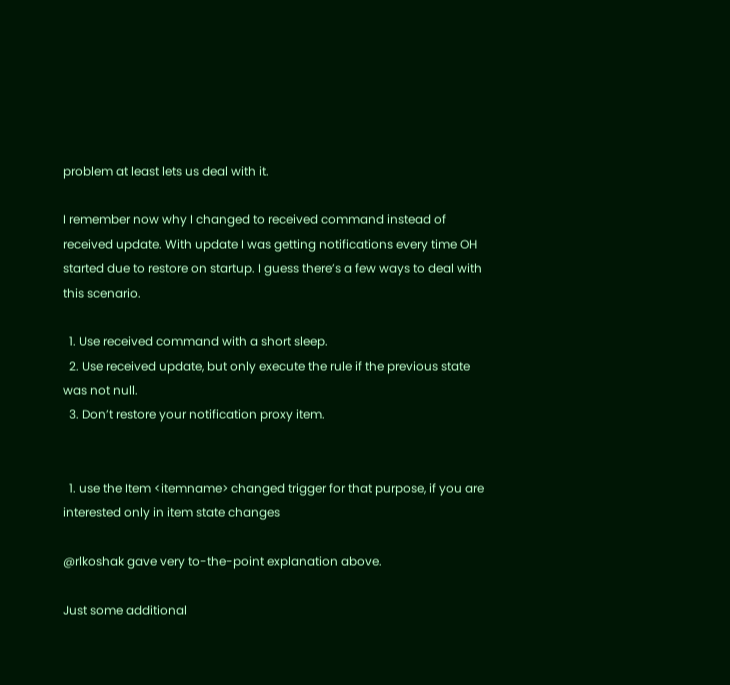problem at least lets us deal with it.

I remember now why I changed to received command instead of received update. With update I was getting notifications every time OH started due to restore on startup. I guess there’s a few ways to deal with this scenario.

  1. Use received command with a short sleep.
  2. Use received update, but only execute the rule if the previous state was not null.
  3. Don’t restore your notification proxy item.


  1. use the Item <itemname> changed trigger for that purpose, if you are interested only in item state changes

@rlkoshak gave very to-the-point explanation above.

Just some additional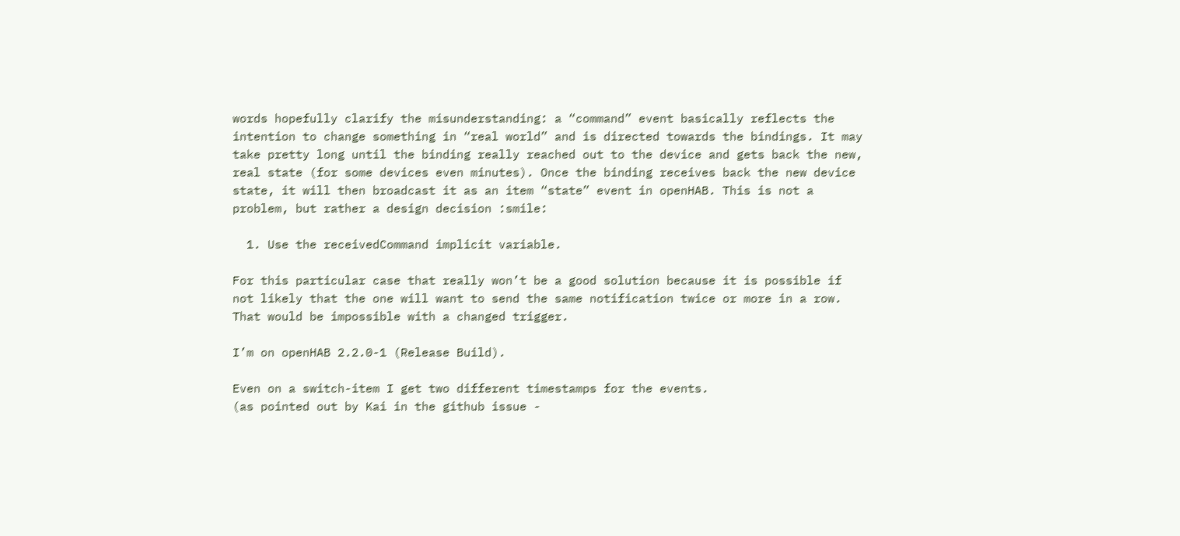words hopefully clarify the misunderstanding: a “command” event basically reflects the intention to change something in “real world” and is directed towards the bindings. It may take pretty long until the binding really reached out to the device and gets back the new, real state (for some devices even minutes). Once the binding receives back the new device state, it will then broadcast it as an item “state” event in openHAB. This is not a problem, but rather a design decision :smile:

  1. Use the receivedCommand implicit variable.

For this particular case that really won’t be a good solution because it is possible if not likely that the one will want to send the same notification twice or more in a row. That would be impossible with a changed trigger.

I’m on openHAB 2.2.0-1 (Release Build).

Even on a switch-item I get two different timestamps for the events.
(as pointed out by Kai in the github issue -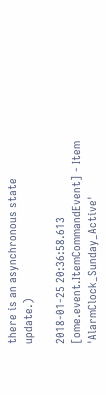there is an asynchronous state update.)

2018-01-25 20:36:58.613 [ome.event.ItemCommandEvent] - Item 'AlarmClock_Sunday_Active'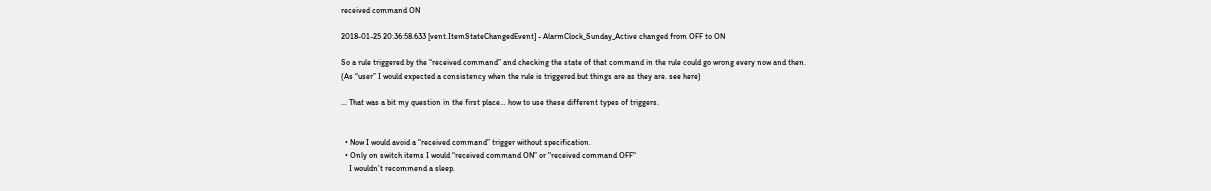received command ON

2018-01-25 20:36:58.633 [vent.ItemStateChangedEvent] - AlarmClock_Sunday_Active changed from OFF to ON

So a rule triggered by the “received command” and checking the state of that command in the rule could go wrong every now and then.
(As “user” I would expected a consistency when the rule is triggered but things are as they are. see here)

… That was a bit my question in the first place… how to use these different types of triggers.


  • Now I would avoid a “received command” trigger without specification.
  • Only on switch items I would “received command ON” or "received command OFF"
    I wouldn’t recommend a sleep.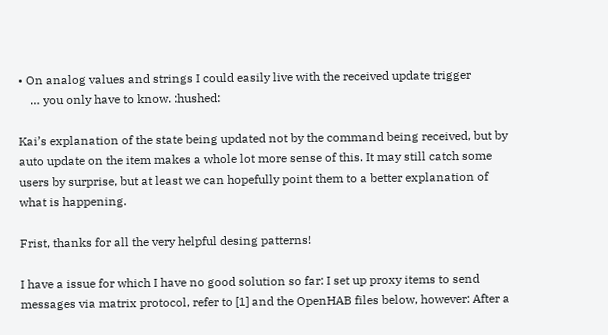• On analog values and strings I could easily live with the received update trigger
    … you only have to know. :hushed:

Kai’s explanation of the state being updated not by the command being received, but by auto update on the item makes a whole lot more sense of this. It may still catch some users by surprise, but at least we can hopefully point them to a better explanation of what is happening.

Frist, thanks for all the very helpful desing patterns!

I have a issue for which I have no good solution so far: I set up proxy items to send messages via matrix protocol, refer to [1] and the OpenHAB files below, however: After a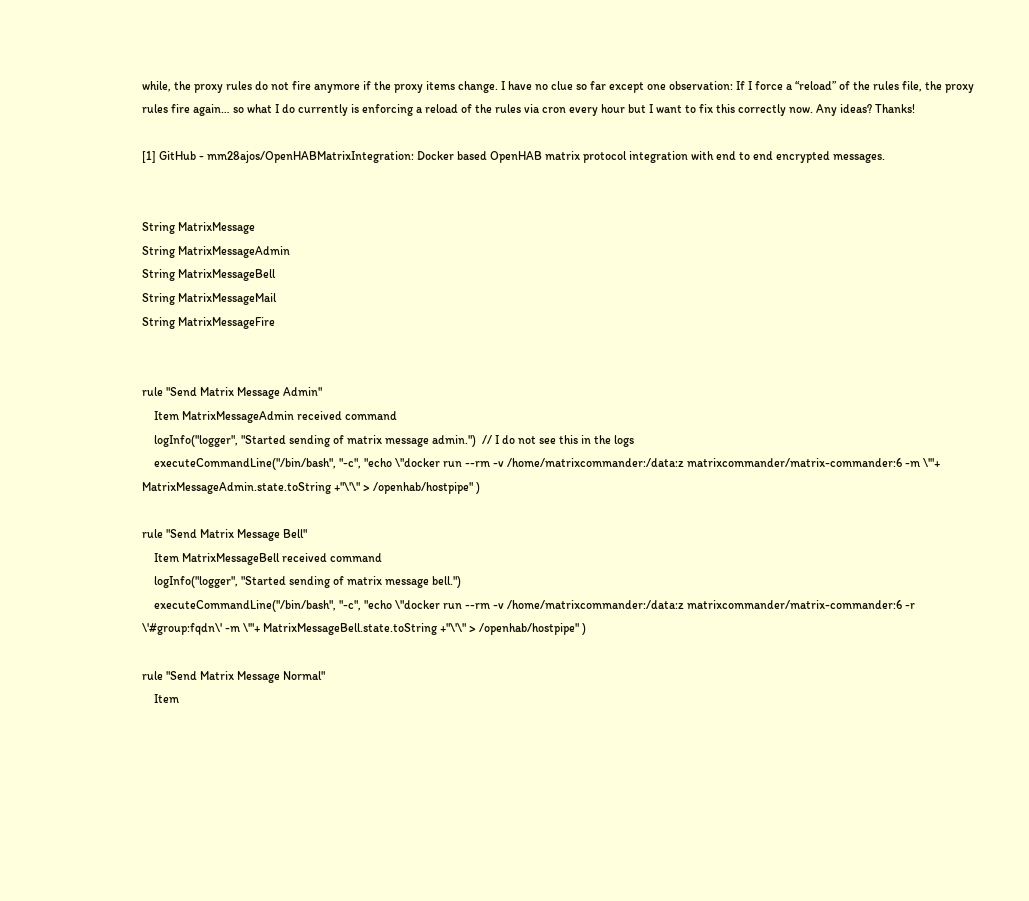while, the proxy rules do not fire anymore if the proxy items change. I have no clue so far except one observation: If I force a “reload” of the rules file, the proxy rules fire again… so what I do currently is enforcing a reload of the rules via cron every hour but I want to fix this correctly now. Any ideas? Thanks!

[1] GitHub - mm28ajos/OpenHABMatrixIntegration: Docker based OpenHAB matrix protocol integration with end to end encrypted messages.


String MatrixMessage
String MatrixMessageAdmin
String MatrixMessageBell
String MatrixMessageMail
String MatrixMessageFire


rule "Send Matrix Message Admin"
    Item MatrixMessageAdmin received command
    logInfo("logger", "Started sending of matrix message admin.")  // I do not see this in the logs
    executeCommandLine("/bin/bash", "-c", "echo \"docker run --rm -v /home/matrixcommander:/data:z matrixcommander/matrix-commander:6 -m \'"+ MatrixMessageAdmin.state.toString +"\'\" > /openhab/hostpipe" )

rule "Send Matrix Message Bell"
    Item MatrixMessageBell received command
    logInfo("logger", "Started sending of matrix message bell.")
    executeCommandLine("/bin/bash", "-c", "echo \"docker run --rm -v /home/matrixcommander:/data:z matrixcommander/matrix-commander:6 -r \'#group:fqdn\' -m \'"+ MatrixMessageBell.state.toString +"\'\" > /openhab/hostpipe" )

rule "Send Matrix Message Normal"
    Item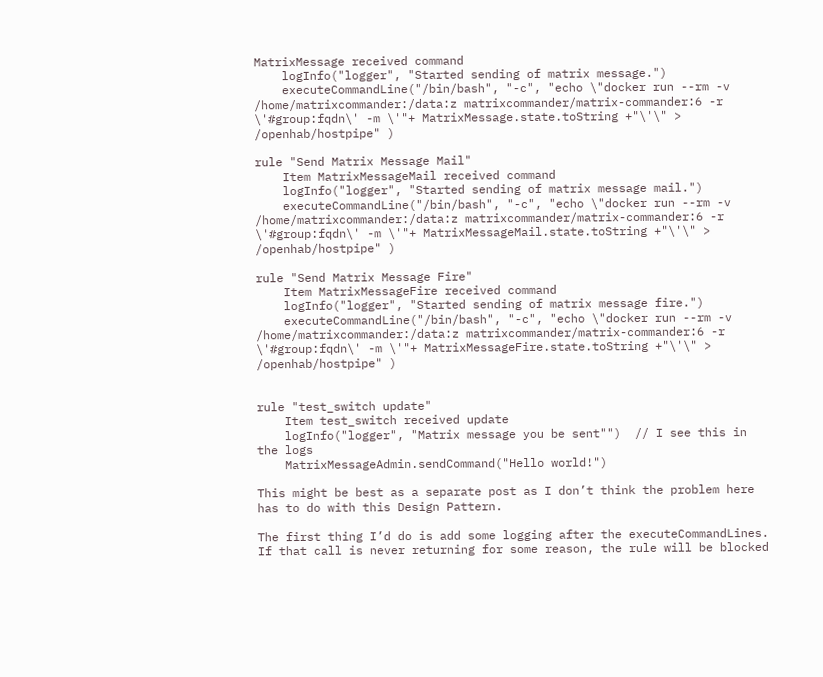MatrixMessage received command
    logInfo("logger", "Started sending of matrix message.")
    executeCommandLine("/bin/bash", "-c", "echo \"docker run --rm -v /home/matrixcommander:/data:z matrixcommander/matrix-commander:6 -r \'#group:fqdn\' -m \'"+ MatrixMessage.state.toString +"\'\" > /openhab/hostpipe" )

rule "Send Matrix Message Mail"
    Item MatrixMessageMail received command
    logInfo("logger", "Started sending of matrix message mail.")
    executeCommandLine("/bin/bash", "-c", "echo \"docker run --rm -v /home/matrixcommander:/data:z matrixcommander/matrix-commander:6 -r \'#group:fqdn\' -m \'"+ MatrixMessageMail.state.toString +"\'\" > /openhab/hostpipe" )

rule "Send Matrix Message Fire"
    Item MatrixMessageFire received command
    logInfo("logger", "Started sending of matrix message fire.")
    executeCommandLine("/bin/bash", "-c", "echo \"docker run --rm -v /home/matrixcommander:/data:z matrixcommander/matrix-commander:6 -r \'#group:fqdn\' -m \'"+ MatrixMessageFire.state.toString +"\'\" > /openhab/hostpipe" )


rule "test_switch update"
    Item test_switch received update
    logInfo("logger", "Matrix message you be sent"")  // I see this in the logs
    MatrixMessageAdmin.sendCommand("Hello world!")

This might be best as a separate post as I don’t think the problem here has to do with this Design Pattern.

The first thing I’d do is add some logging after the executeCommandLines. If that call is never returning for some reason, the rule will be blocked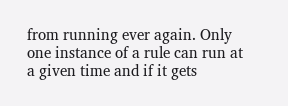from running ever again. Only one instance of a rule can run at a given time and if it gets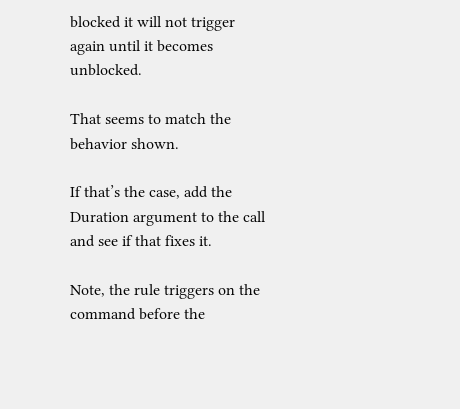blocked it will not trigger again until it becomes unblocked.

That seems to match the behavior shown.

If that’s the case, add the Duration argument to the call and see if that fixes it.

Note, the rule triggers on the command before the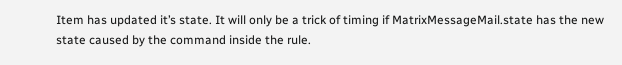Item has updated it’s state. It will only be a trick of timing if MatrixMessageMail.state has the new state caused by the command inside the rule.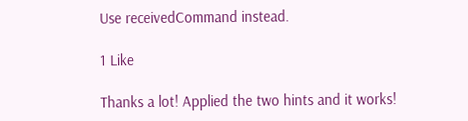Use receivedCommand instead.

1 Like

Thanks a lot! Applied the two hints and it works!